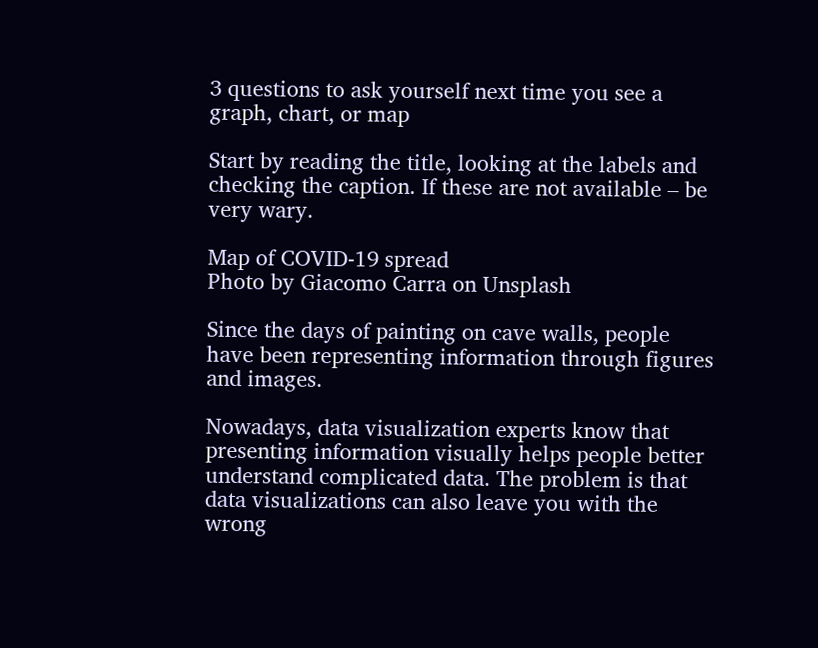3 questions to ask yourself next time you see a graph, chart, or map

Start by reading the title, looking at the labels and checking the caption. If these are not available – be very wary.

Map of COVID-19 spread
Photo by Giacomo Carra on Unsplash

Since the days of painting on cave walls, people have been representing information through figures and images.

Nowadays, data visualization experts know that presenting information visually helps people better understand complicated data. The problem is that data visualizations can also leave you with the wrong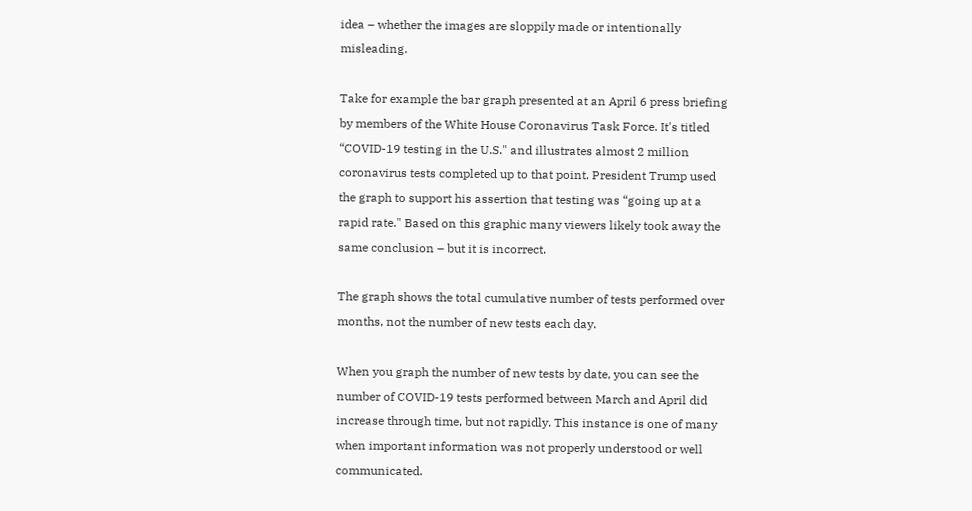idea – whether the images are sloppily made or intentionally misleading.

Take for example the bar graph presented at an April 6 press briefing by members of the White House Coronavirus Task Force. It's titled “COVID-19 testing in the U.S." and illustrates almost 2 million coronavirus tests completed up to that point. President Trump used the graph to support his assertion that testing was “going up at a rapid rate." Based on this graphic many viewers likely took away the same conclusion – but it is incorrect.

The graph shows the total cumulative number of tests performed over months, not the number of new tests each day.

When you graph the number of new tests by date, you can see the number of COVID-19 tests performed between March and April did increase through time, but not rapidly. This instance is one of many when important information was not properly understood or well communicated.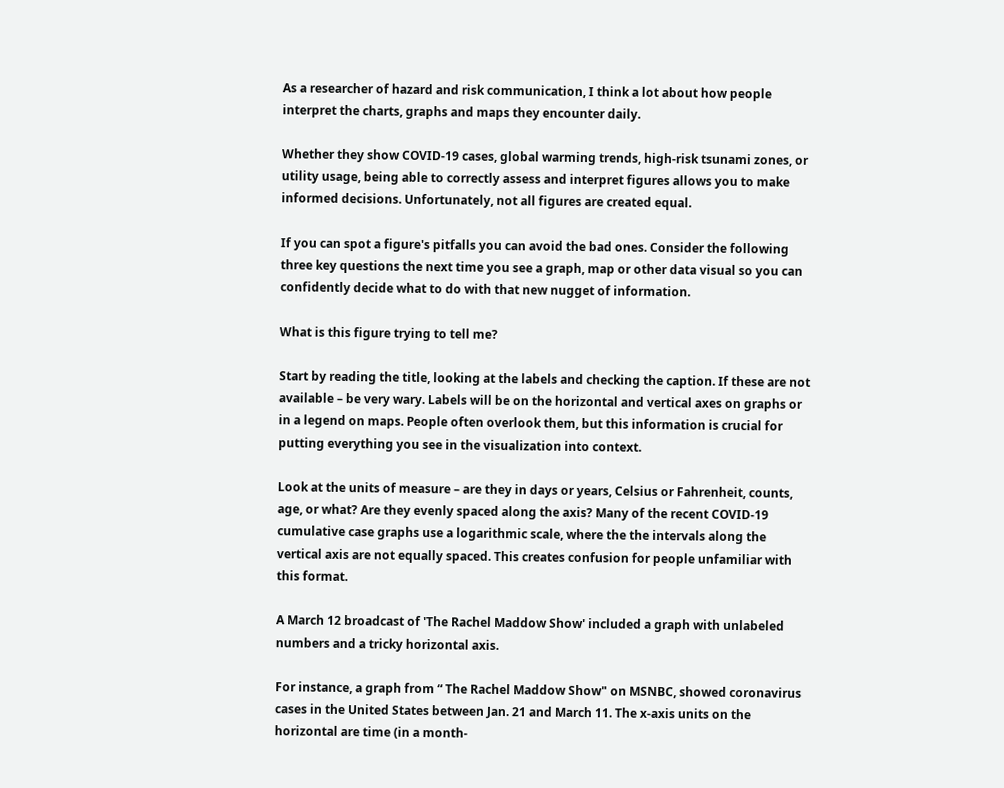As a researcher of hazard and risk communication, I think a lot about how people interpret the charts, graphs and maps they encounter daily.

Whether they show COVID-19 cases, global warming trends, high-risk tsunami zones, or utility usage, being able to correctly assess and interpret figures allows you to make informed decisions. Unfortunately, not all figures are created equal.

If you can spot a figure's pitfalls you can avoid the bad ones. Consider the following three key questions the next time you see a graph, map or other data visual so you can confidently decide what to do with that new nugget of information.

What is this figure trying to tell me?

Start by reading the title, looking at the labels and checking the caption. If these are not available – be very wary. Labels will be on the horizontal and vertical axes on graphs or in a legend on maps. People often overlook them, but this information is crucial for putting everything you see in the visualization into context.

Look at the units of measure – are they in days or years, Celsius or Fahrenheit, counts, age, or what? Are they evenly spaced along the axis? Many of the recent COVID-19 cumulative case graphs use a logarithmic scale, where the the intervals along the vertical axis are not equally spaced. This creates confusion for people unfamiliar with this format.

A March 12 broadcast of 'The Rachel Maddow Show' included a graph with unlabeled numbers and a tricky horizontal axis.

For instance, a graph from “ The Rachel Maddow Show" on MSNBC, showed coronavirus cases in the United States between Jan. 21 and March 11. The x-axis units on the horizontal are time (in a month-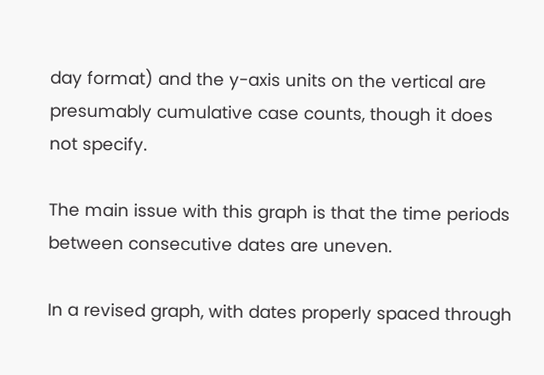day format) and the y-axis units on the vertical are presumably cumulative case counts, though it does not specify.

The main issue with this graph is that the time periods between consecutive dates are uneven.

In a revised graph, with dates properly spaced through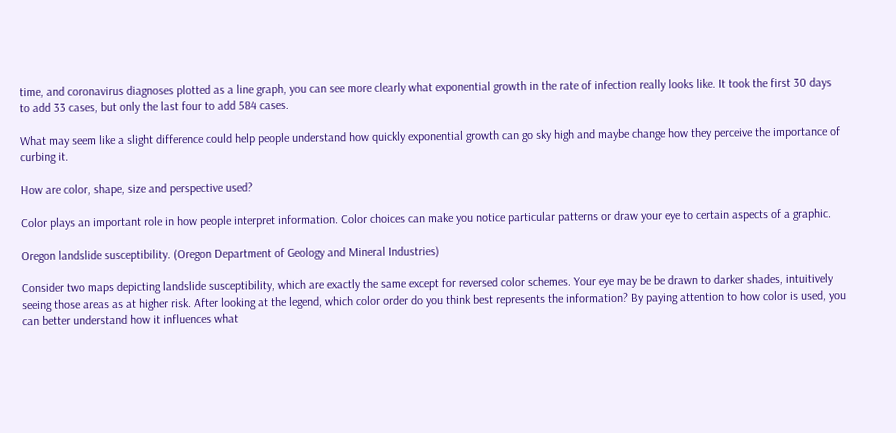time, and coronavirus diagnoses plotted as a line graph, you can see more clearly what exponential growth in the rate of infection really looks like. It took the first 30 days to add 33 cases, but only the last four to add 584 cases.

What may seem like a slight difference could help people understand how quickly exponential growth can go sky high and maybe change how they perceive the importance of curbing it.

How are color, shape, size and perspective used?

Color plays an important role in how people interpret information. Color choices can make you notice particular patterns or draw your eye to certain aspects of a graphic.

Oregon landslide susceptibility. (Oregon Department of Geology and Mineral Industries)

Consider two maps depicting landslide susceptibility, which are exactly the same except for reversed color schemes. Your eye may be be drawn to darker shades, intuitively seeing those areas as at higher risk. After looking at the legend, which color order do you think best represents the information? By paying attention to how color is used, you can better understand how it influences what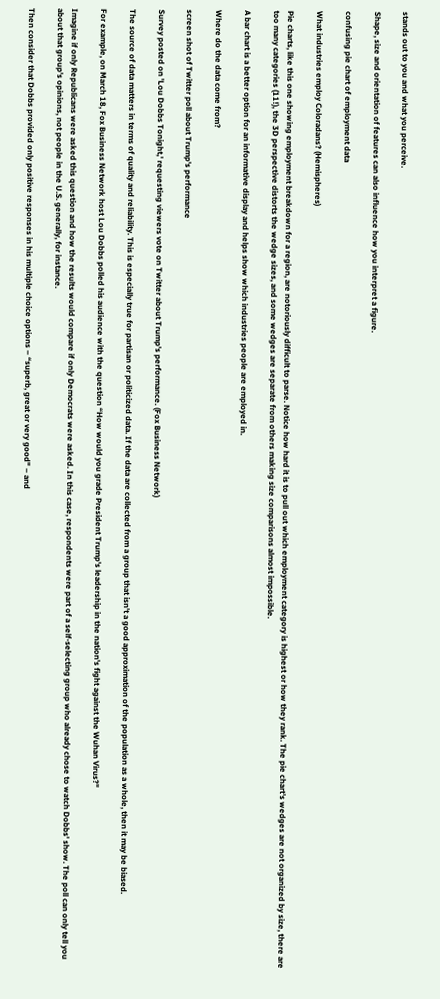stands out to you and what you perceive.

Shape, size and orientation of features can also influence how you interpret a figure.

confusing pie chart of employment data

What industries employ Coloradans? (Hemispheres)

Pie charts, like this one showing employment breakdown for a region, are notoriously difficult to parse. Notice how hard it is to pull out which employment category is highest or how they rank. The pie chart's wedges are not organized by size, there are too many categories (11!), the 3D perspective distorts the wedge sizes, and some wedges are separate from others making size comparisons almost impossible.

A bar chart is a better option for an informative display and helps show which industries people are employed in.

Where do the data come from?

screen shot of Twitter poll about Trump's performance

Survey posted on 'Lou Dobbs Tonight,' requesting viewers vote on Twitter about Trump's performance. (Fox Business Network)

The source of data matters in terms of quality and reliability. This is especially true for partisan or politicized data. If the data are collected from a group that isn't a good approximation of the population as a whole, then it may be biased.

For example, on March 18, Fox Business Network host Lou Dobbs polled his audience with the question “How would you grade President Trump's leadership in the nation's fight against the Wuhan Virus?"

Imagine if only Republicans were asked this question and how the results would compare if only Democrats were asked. In this case, respondents were part of a self-selecting group who already chose to watch Dobbs' show. The poll can only tell you about that group's opinions, not people in the U.S. generally, for instance.

Then consider that Dobbs provided only positive responses in his multiple choice options – “superb, great or very good" – and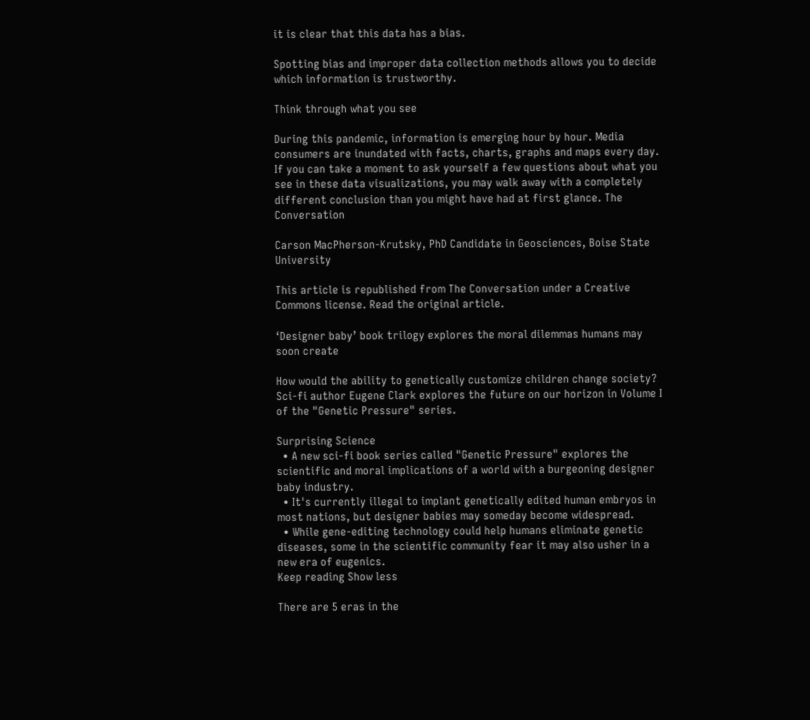it is clear that this data has a bias.

Spotting bias and improper data collection methods allows you to decide which information is trustworthy.

Think through what you see

During this pandemic, information is emerging hour by hour. Media consumers are inundated with facts, charts, graphs and maps every day. If you can take a moment to ask yourself a few questions about what you see in these data visualizations, you may walk away with a completely different conclusion than you might have had at first glance. The Conversation

Carson MacPherson-Krutsky, PhD Candidate in Geosciences, Boise State University

This article is republished from The Conversation under a Creative Commons license. Read the original article.

‘Designer baby’ book trilogy explores the moral dilemmas humans may soon create

How would the ability to genetically customize children change society? Sci-fi author Eugene Clark explores the future on our horizon in Volume I of the "Genetic Pressure" series.

Surprising Science
  • A new sci-fi book series called "Genetic Pressure" explores the scientific and moral implications of a world with a burgeoning designer baby industry.
  • It's currently illegal to implant genetically edited human embryos in most nations, but designer babies may someday become widespread.
  • While gene-editing technology could help humans eliminate genetic diseases, some in the scientific community fear it may also usher in a new era of eugenics.
Keep reading Show less

There are 5 eras in the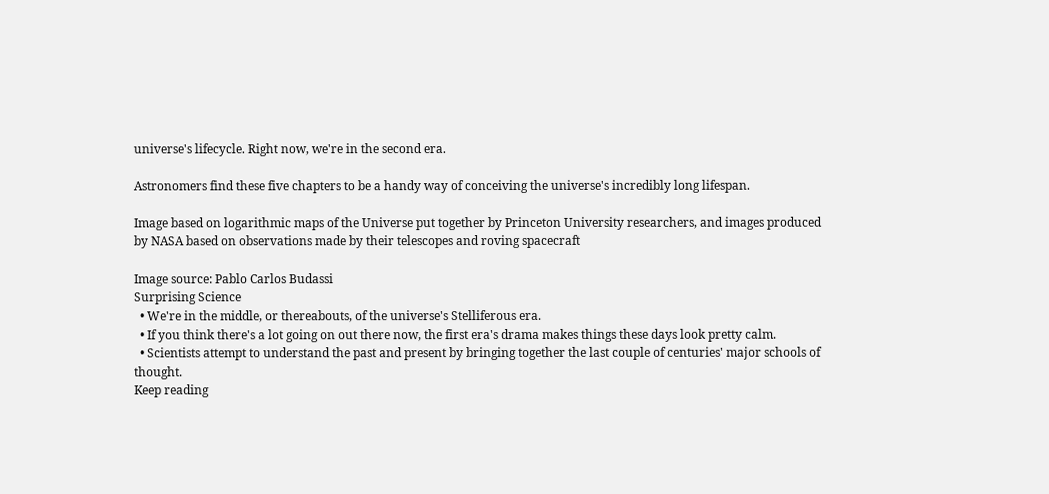universe's lifecycle. Right now, we're in the second era.

Astronomers find these five chapters to be a handy way of conceiving the universe's incredibly long lifespan.

Image based on logarithmic maps of the Universe put together by Princeton University researchers, and images produced by NASA based on observations made by their telescopes and roving spacecraft

Image source: Pablo Carlos Budassi
Surprising Science
  • We're in the middle, or thereabouts, of the universe's Stelliferous era.
  • If you think there's a lot going on out there now, the first era's drama makes things these days look pretty calm.
  • Scientists attempt to understand the past and present by bringing together the last couple of centuries' major schools of thought.
Keep reading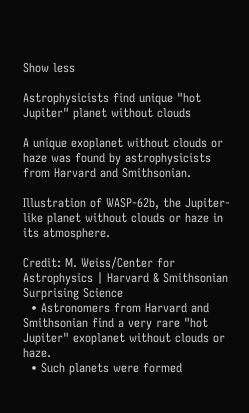Show less

Astrophysicists find unique "hot Jupiter" planet without clouds

A unique exoplanet without clouds or haze was found by astrophysicists from Harvard and Smithsonian.

Illustration of WASP-62b, the Jupiter-like planet without clouds or haze in its atmosphere.

Credit: M. Weiss/Center for Astrophysics | Harvard & Smithsonian
Surprising Science
  • Astronomers from Harvard and Smithsonian find a very rare "hot Jupiter" exoplanet without clouds or haze.
  • Such planets were formed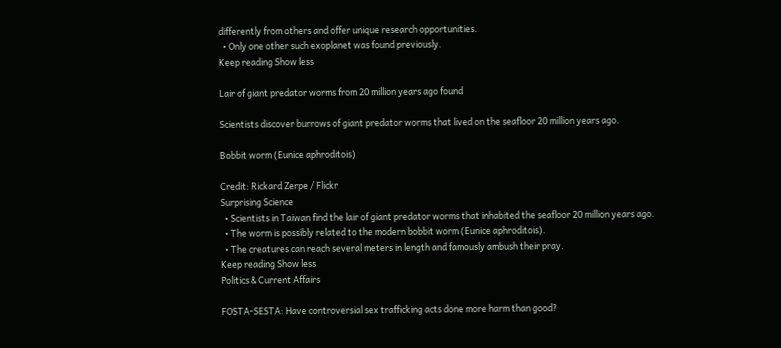differently from others and offer unique research opportunities.
  • Only one other such exoplanet was found previously.
Keep reading Show less

Lair of giant predator worms from 20 million years ago found

Scientists discover burrows of giant predator worms that lived on the seafloor 20 million years ago.

Bobbit worm (Eunice aphroditois)

Credit: Rickard Zerpe / Flickr
Surprising Science
  • Scientists in Taiwan find the lair of giant predator worms that inhabited the seafloor 20 million years ago.
  • The worm is possibly related to the modern bobbit worm (Eunice aphroditois).
  • The creatures can reach several meters in length and famously ambush their pray.
Keep reading Show less
Politics & Current Affairs

FOSTA-SESTA: Have controversial sex trafficking acts done more harm than good?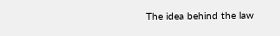The idea behind the law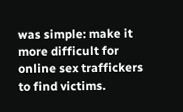was simple: make it more difficult for online sex traffickers to find victims.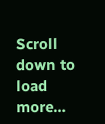Scroll down to load more…